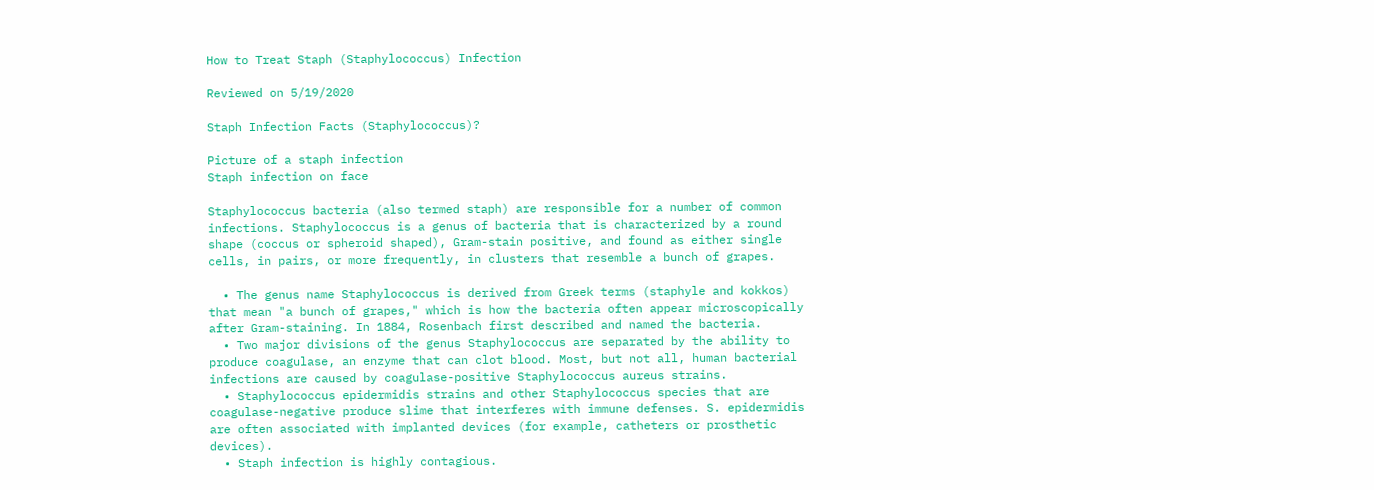How to Treat Staph (Staphylococcus) Infection

Reviewed on 5/19/2020

Staph Infection Facts (Staphylococcus)?

Picture of a staph infection
Staph infection on face

Staphylococcus bacteria (also termed staph) are responsible for a number of common infections. Staphylococcus is a genus of bacteria that is characterized by a round shape (coccus or spheroid shaped), Gram-stain positive, and found as either single cells, in pairs, or more frequently, in clusters that resemble a bunch of grapes.

  • The genus name Staphylococcus is derived from Greek terms (staphyle and kokkos) that mean "a bunch of grapes," which is how the bacteria often appear microscopically after Gram-staining. In 1884, Rosenbach first described and named the bacteria.
  • Two major divisions of the genus Staphylococcus are separated by the ability to produce coagulase, an enzyme that can clot blood. Most, but not all, human bacterial infections are caused by coagulase-positive Staphylococcus aureus strains.
  • Staphylococcus epidermidis strains and other Staphylococcus species that are coagulase-negative produce slime that interferes with immune defenses. S. epidermidis are often associated with implanted devices (for example, catheters or prosthetic devices).
  • Staph infection is highly contagious.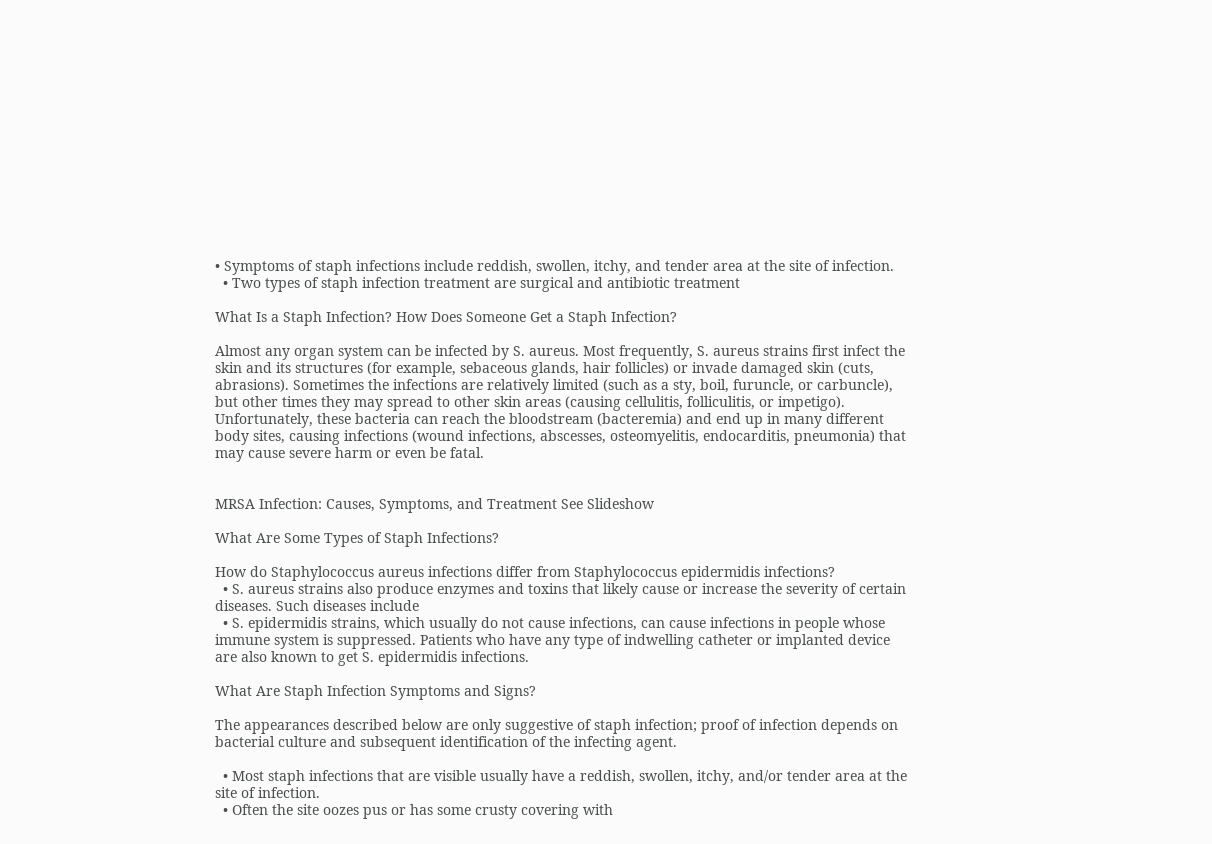• Symptoms of staph infections include reddish, swollen, itchy, and tender area at the site of infection.
  • Two types of staph infection treatment are surgical and antibiotic treatment

What Is a Staph Infection? How Does Someone Get a Staph Infection?

Almost any organ system can be infected by S. aureus. Most frequently, S. aureus strains first infect the skin and its structures (for example, sebaceous glands, hair follicles) or invade damaged skin (cuts, abrasions). Sometimes the infections are relatively limited (such as a sty, boil, furuncle, or carbuncle), but other times they may spread to other skin areas (causing cellulitis, folliculitis, or impetigo). Unfortunately, these bacteria can reach the bloodstream (bacteremia) and end up in many different body sites, causing infections (wound infections, abscesses, osteomyelitis, endocarditis, pneumonia) that may cause severe harm or even be fatal.


MRSA Infection: Causes, Symptoms, and Treatment See Slideshow

What Are Some Types of Staph Infections?

How do Staphylococcus aureus infections differ from Staphylococcus epidermidis infections?
  • S. aureus strains also produce enzymes and toxins that likely cause or increase the severity of certain diseases. Such diseases include
  • S. epidermidis strains, which usually do not cause infections, can cause infections in people whose immune system is suppressed. Patients who have any type of indwelling catheter or implanted device are also known to get S. epidermidis infections.

What Are Staph Infection Symptoms and Signs?

The appearances described below are only suggestive of staph infection; proof of infection depends on bacterial culture and subsequent identification of the infecting agent.

  • Most staph infections that are visible usually have a reddish, swollen, itchy, and/or tender area at the site of infection.
  • Often the site oozes pus or has some crusty covering with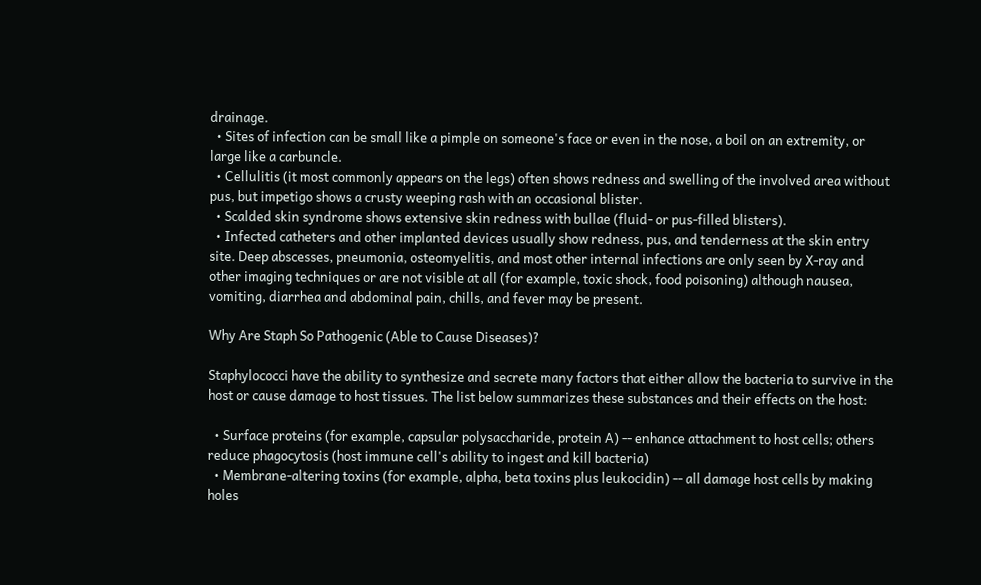drainage.
  • Sites of infection can be small like a pimple on someone's face or even in the nose, a boil on an extremity, or large like a carbuncle.
  • Cellulitis (it most commonly appears on the legs) often shows redness and swelling of the involved area without pus, but impetigo shows a crusty weeping rash with an occasional blister.
  • Scalded skin syndrome shows extensive skin redness with bullae (fluid- or pus-filled blisters).
  • Infected catheters and other implanted devices usually show redness, pus, and tenderness at the skin entry site. Deep abscesses, pneumonia, osteomyelitis, and most other internal infections are only seen by X-ray and other imaging techniques or are not visible at all (for example, toxic shock, food poisoning) although nausea, vomiting, diarrhea and abdominal pain, chills, and fever may be present.

Why Are Staph So Pathogenic (Able to Cause Diseases)?

Staphylococci have the ability to synthesize and secrete many factors that either allow the bacteria to survive in the host or cause damage to host tissues. The list below summarizes these substances and their effects on the host:

  • Surface proteins (for example, capsular polysaccharide, protein A) -- enhance attachment to host cells; others reduce phagocytosis (host immune cell's ability to ingest and kill bacteria)
  • Membrane-altering toxins (for example, alpha, beta toxins plus leukocidin) -- all damage host cells by making holes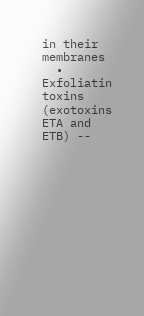in their membranes
  • Exfoliatin toxins (exotoxins ETA and ETB) --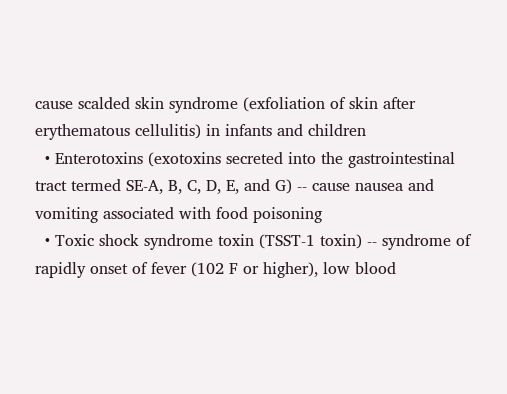cause scalded skin syndrome (exfoliation of skin after erythematous cellulitis) in infants and children
  • Enterotoxins (exotoxins secreted into the gastrointestinal tract termed SE-A, B, C, D, E, and G) -- cause nausea and vomiting associated with food poisoning
  • Toxic shock syndrome toxin (TSST-1 toxin) -- syndrome of rapidly onset of fever (102 F or higher), low blood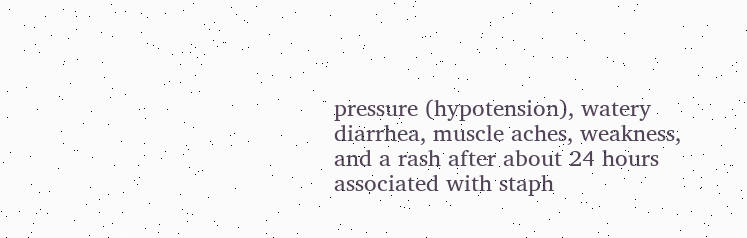pressure (hypotension), watery diarrhea, muscle aches, weakness, and a rash after about 24 hours associated with staph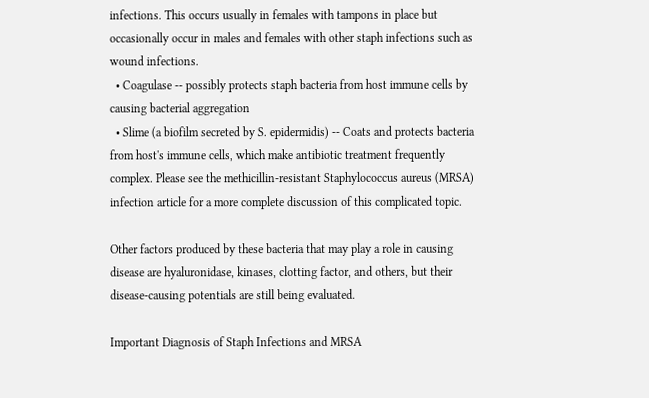infections. This occurs usually in females with tampons in place but occasionally occur in males and females with other staph infections such as wound infections.
  • Coagulase -- possibly protects staph bacteria from host immune cells by causing bacterial aggregation
  • Slime (a biofilm secreted by S. epidermidis) -- Coats and protects bacteria from host's immune cells, which make antibiotic treatment frequently complex. Please see the methicillin-resistant Staphylococcus aureus (MRSA) infection article for a more complete discussion of this complicated topic.

Other factors produced by these bacteria that may play a role in causing disease are hyaluronidase, kinases, clotting factor, and others, but their disease-causing potentials are still being evaluated.

Important Diagnosis of Staph Infections and MRSA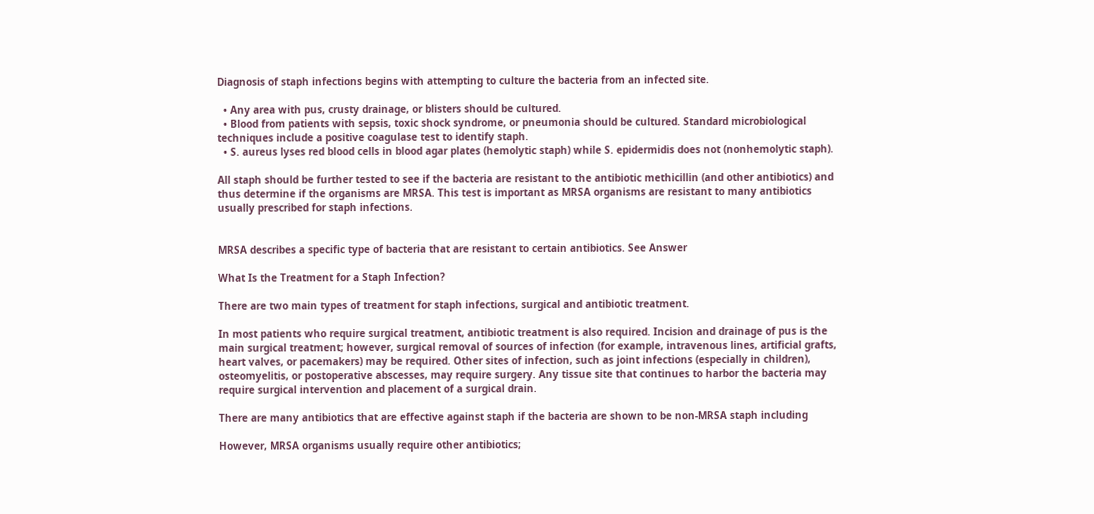Diagnosis of staph infections begins with attempting to culture the bacteria from an infected site.

  • Any area with pus, crusty drainage, or blisters should be cultured.
  • Blood from patients with sepsis, toxic shock syndrome, or pneumonia should be cultured. Standard microbiological techniques include a positive coagulase test to identify staph.
  • S. aureus lyses red blood cells in blood agar plates (hemolytic staph) while S. epidermidis does not (nonhemolytic staph).

All staph should be further tested to see if the bacteria are resistant to the antibiotic methicillin (and other antibiotics) and thus determine if the organisms are MRSA. This test is important as MRSA organisms are resistant to many antibiotics usually prescribed for staph infections.


MRSA describes a specific type of bacteria that are resistant to certain antibiotics. See Answer

What Is the Treatment for a Staph Infection?

There are two main types of treatment for staph infections, surgical and antibiotic treatment.

In most patients who require surgical treatment, antibiotic treatment is also required. Incision and drainage of pus is the main surgical treatment; however, surgical removal of sources of infection (for example, intravenous lines, artificial grafts, heart valves, or pacemakers) may be required. Other sites of infection, such as joint infections (especially in children), osteomyelitis, or postoperative abscesses, may require surgery. Any tissue site that continues to harbor the bacteria may require surgical intervention and placement of a surgical drain.

There are many antibiotics that are effective against staph if the bacteria are shown to be non-MRSA staph including

However, MRSA organisms usually require other antibiotics;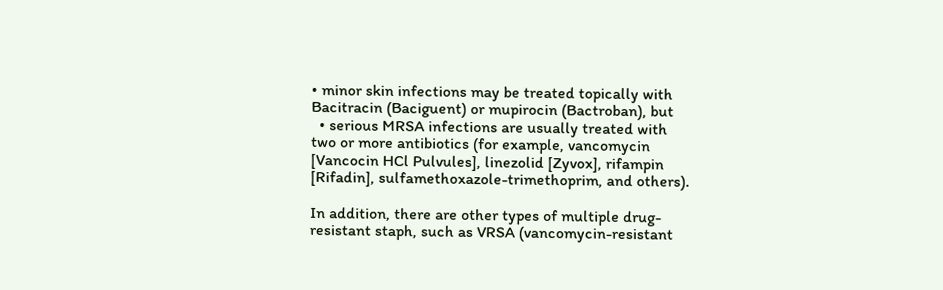• minor skin infections may be treated topically with Bacitracin (Baciguent) or mupirocin (Bactroban), but
  • serious MRSA infections are usually treated with two or more antibiotics (for example, vancomycin [Vancocin HCl Pulvules], linezolid [Zyvox], rifampin [Rifadin], sulfamethoxazole-trimethoprim, and others).

In addition, there are other types of multiple drug-resistant staph, such as VRSA (vancomycin-resistant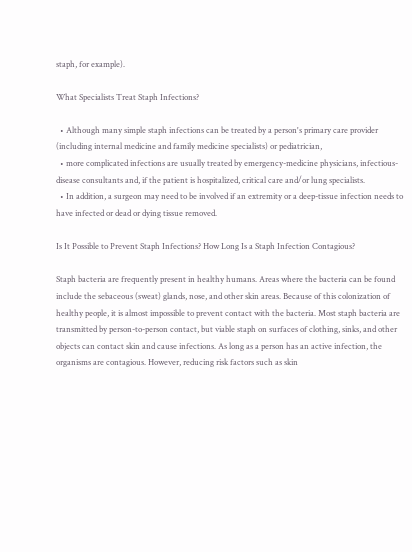staph, for example).

What Specialists Treat Staph Infections?

  • Although many simple staph infections can be treated by a person's primary care provider (including internal medicine and family medicine specialists) or pediatrician,
  • more complicated infections are usually treated by emergency-medicine physicians, infectious-disease consultants and, if the patient is hospitalized, critical care and/or lung specialists.
  • In addition, a surgeon may need to be involved if an extremity or a deep-tissue infection needs to have infected or dead or dying tissue removed.

Is It Possible to Prevent Staph Infections? How Long Is a Staph Infection Contagious?

Staph bacteria are frequently present in healthy humans. Areas where the bacteria can be found include the sebaceous (sweat) glands, nose, and other skin areas. Because of this colonization of healthy people, it is almost impossible to prevent contact with the bacteria. Most staph bacteria are transmitted by person-to-person contact, but viable staph on surfaces of clothing, sinks, and other objects can contact skin and cause infections. As long as a person has an active infection, the organisms are contagious. However, reducing risk factors such as skin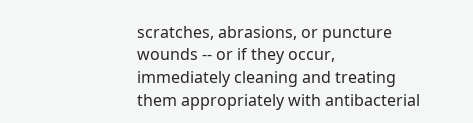scratches, abrasions, or puncture wounds -- or if they occur, immediately cleaning and treating them appropriately with antibacterial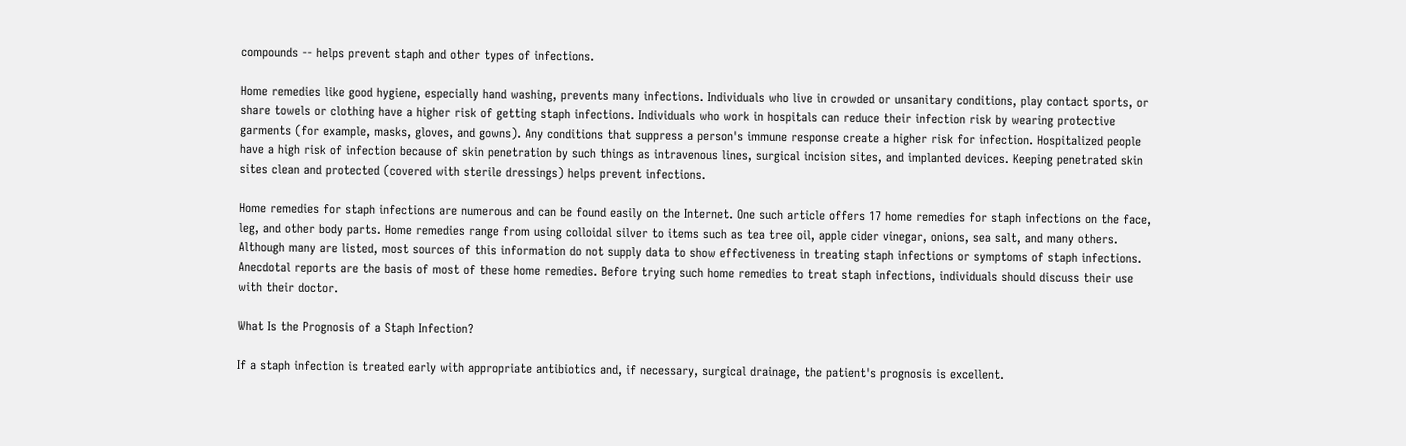compounds -- helps prevent staph and other types of infections.

Home remedies like good hygiene, especially hand washing, prevents many infections. Individuals who live in crowded or unsanitary conditions, play contact sports, or share towels or clothing have a higher risk of getting staph infections. Individuals who work in hospitals can reduce their infection risk by wearing protective garments (for example, masks, gloves, and gowns). Any conditions that suppress a person's immune response create a higher risk for infection. Hospitalized people have a high risk of infection because of skin penetration by such things as intravenous lines, surgical incision sites, and implanted devices. Keeping penetrated skin sites clean and protected (covered with sterile dressings) helps prevent infections.

Home remedies for staph infections are numerous and can be found easily on the Internet. One such article offers 17 home remedies for staph infections on the face, leg, and other body parts. Home remedies range from using colloidal silver to items such as tea tree oil, apple cider vinegar, onions, sea salt, and many others. Although many are listed, most sources of this information do not supply data to show effectiveness in treating staph infections or symptoms of staph infections. Anecdotal reports are the basis of most of these home remedies. Before trying such home remedies to treat staph infections, individuals should discuss their use with their doctor.

What Is the Prognosis of a Staph Infection?

If a staph infection is treated early with appropriate antibiotics and, if necessary, surgical drainage, the patient's prognosis is excellent.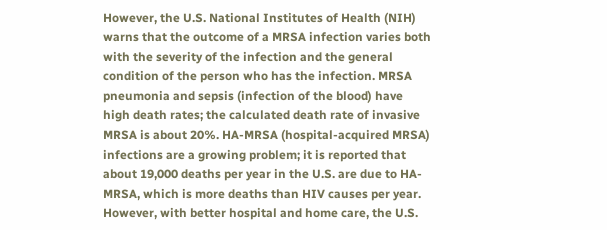However, the U.S. National Institutes of Health (NIH) warns that the outcome of a MRSA infection varies both with the severity of the infection and the general condition of the person who has the infection. MRSA pneumonia and sepsis (infection of the blood) have high death rates; the calculated death rate of invasive MRSA is about 20%. HA-MRSA (hospital-acquired MRSA) infections are a growing problem; it is reported that about 19,000 deaths per year in the U.S. are due to HA-MRSA, which is more deaths than HIV causes per year. However, with better hospital and home care, the U.S.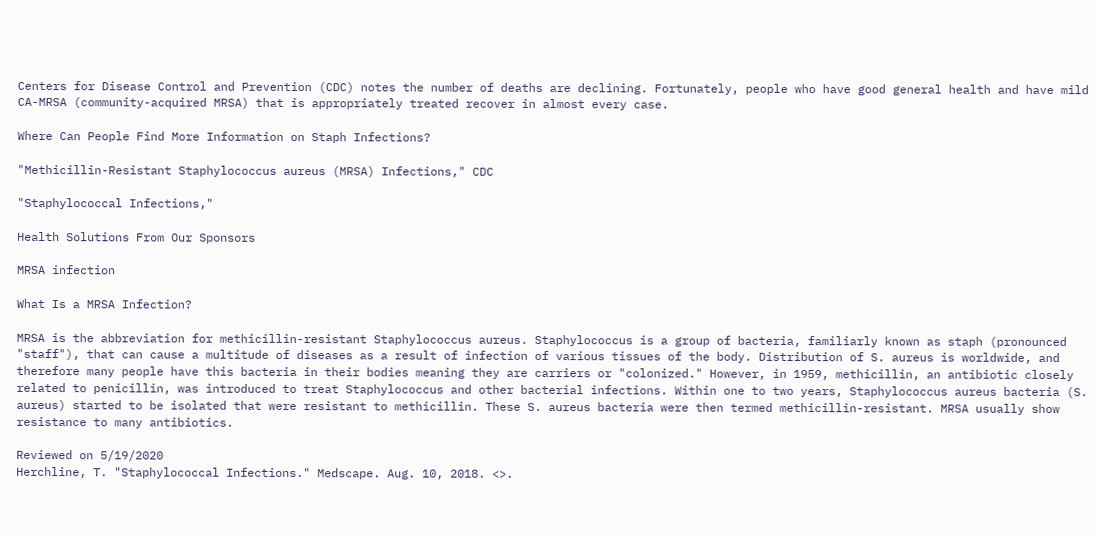Centers for Disease Control and Prevention (CDC) notes the number of deaths are declining. Fortunately, people who have good general health and have mild CA-MRSA (community-acquired MRSA) that is appropriately treated recover in almost every case.

Where Can People Find More Information on Staph Infections?

"Methicillin-Resistant Staphylococcus aureus (MRSA) Infections," CDC

"Staphylococcal Infections,"

Health Solutions From Our Sponsors

MRSA infection

What Is a MRSA Infection?

MRSA is the abbreviation for methicillin-resistant Staphylococcus aureus. Staphylococcus is a group of bacteria, familiarly known as staph (pronounced "staff"), that can cause a multitude of diseases as a result of infection of various tissues of the body. Distribution of S. aureus is worldwide, and therefore many people have this bacteria in their bodies meaning they are carriers or "colonized." However, in 1959, methicillin, an antibiotic closely related to penicillin, was introduced to treat Staphylococcus and other bacterial infections. Within one to two years, Staphylococcus aureus bacteria (S. aureus) started to be isolated that were resistant to methicillin. These S. aureus bacteria were then termed methicillin-resistant. MRSA usually show resistance to many antibiotics.

Reviewed on 5/19/2020
Herchline, T. "Staphylococcal Infections." Medscape. Aug. 10, 2018. <>.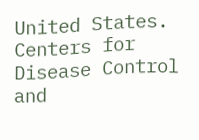United States. Centers for Disease Control and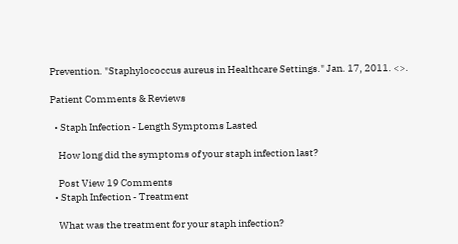Prevention. "Staphylococcus aureus in Healthcare Settings." Jan. 17, 2011. <>.

Patient Comments & Reviews

  • Staph Infection - Length Symptoms Lasted

    How long did the symptoms of your staph infection last?

    Post View 19 Comments
  • Staph Infection - Treatment

    What was the treatment for your staph infection?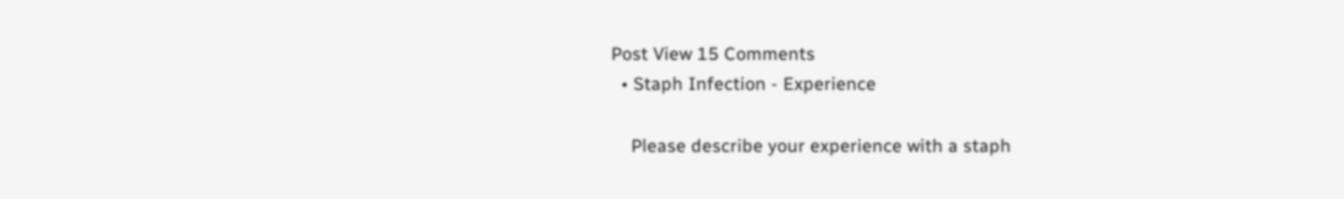Post View 15 Comments
  • Staph Infection - Experience

    Please describe your experience with a staph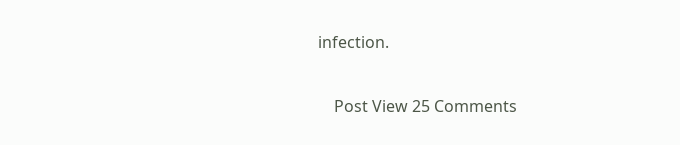infection.

    Post View 25 Comments